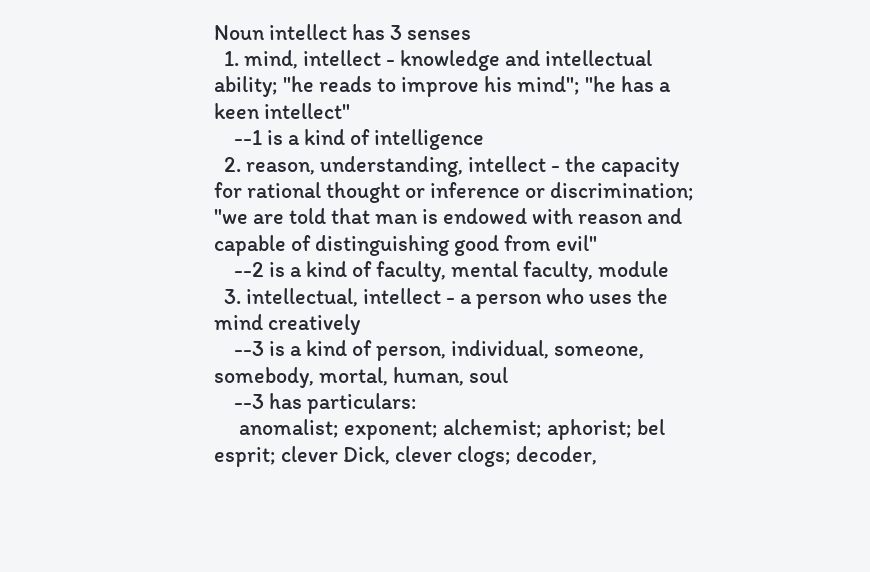Noun intellect has 3 senses
  1. mind, intellect - knowledge and intellectual ability; "he reads to improve his mind"; "he has a keen intellect"
    --1 is a kind of intelligence
  2. reason, understanding, intellect - the capacity for rational thought or inference or discrimination; "we are told that man is endowed with reason and capable of distinguishing good from evil"
    --2 is a kind of faculty, mental faculty, module
  3. intellectual, intellect - a person who uses the mind creatively
    --3 is a kind of person, individual, someone, somebody, mortal, human, soul
    --3 has particulars:
     anomalist; exponent; alchemist; aphorist; bel esprit; clever Dick, clever clogs; decoder,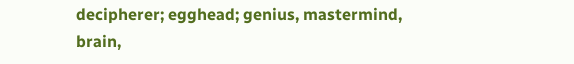decipherer; egghead; genius, mastermind, brain,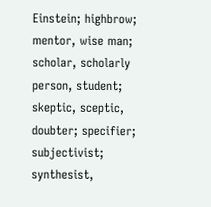Einstein; highbrow; mentor, wise man; scholar, scholarly person, student; skeptic, sceptic, doubter; specifier; subjectivist; synthesist,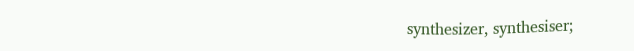synthesizer, synthesiser;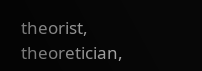theorist, theoretician,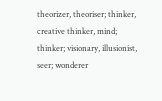theorizer, theoriser; thinker, creative thinker, mind; thinker; visionary, illusionist, seer; wonderer